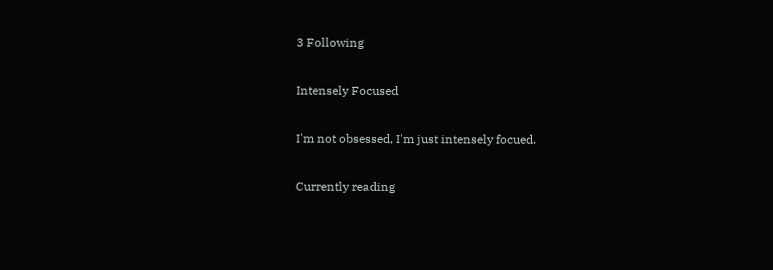3 Following

Intensely Focused

I'm not obsessed, I'm just intensely focued.

Currently reading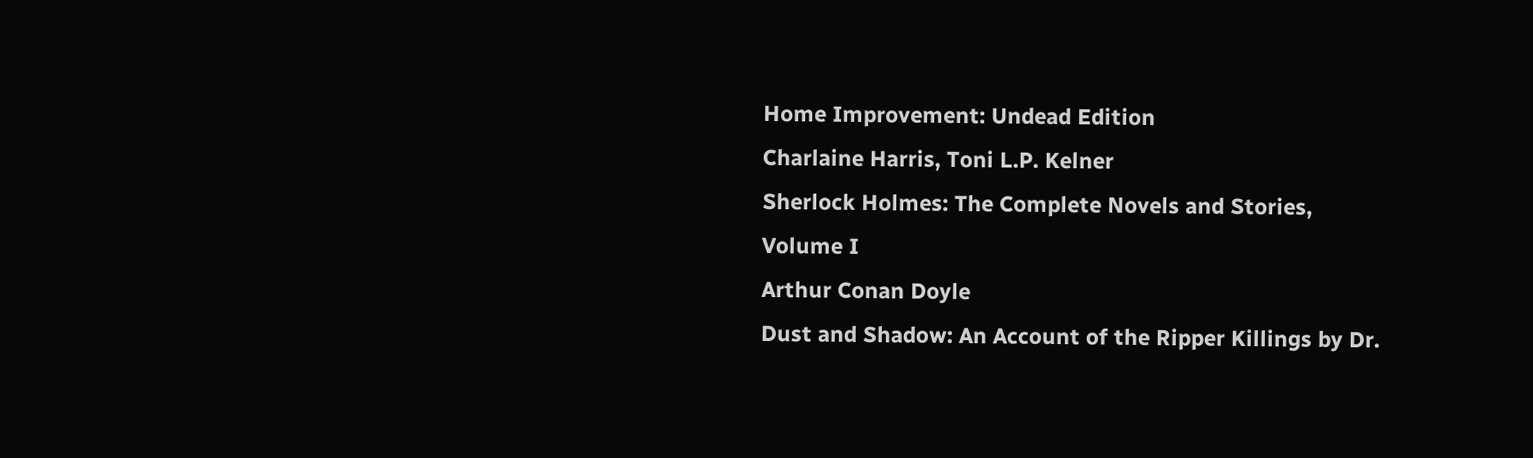Home Improvement: Undead Edition
Charlaine Harris, Toni L.P. Kelner
Sherlock Holmes: The Complete Novels and Stories, Volume I
Arthur Conan Doyle
Dust and Shadow: An Account of the Ripper Killings by Dr.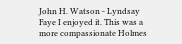John H. Watson - Lyndsay Faye I enjoyed it. This was a more compassionate Holmes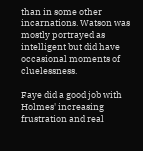than in some other incarnations. Watson was mostly portrayed as intelligent but did have occasional moments of cluelessness.

Faye did a good job with Holmes' increasing frustration and real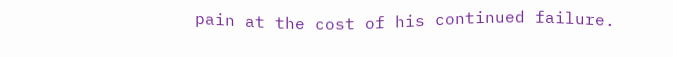pain at the cost of his continued failure.